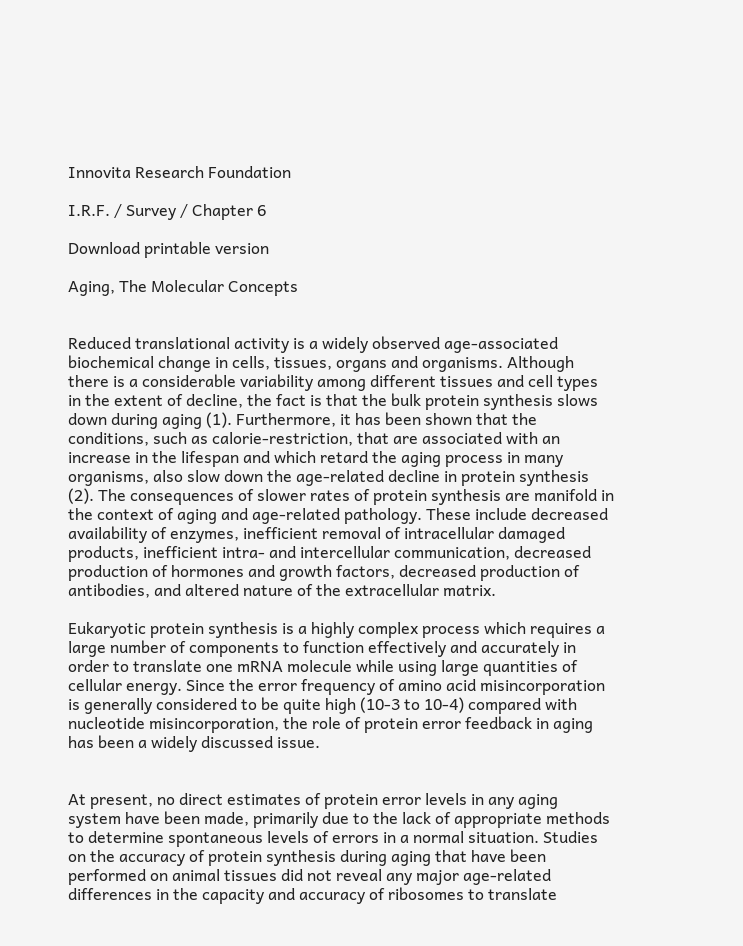Innovita Research Foundation

I.R.F. / Survey / Chapter 6

Download printable version

Aging, The Molecular Concepts


Reduced translational activity is a widely observed age-associated biochemical change in cells, tissues, organs and organisms. Although there is a considerable variability among different tissues and cell types in the extent of decline, the fact is that the bulk protein synthesis slows down during aging (1). Furthermore, it has been shown that the conditions, such as calorie-restriction, that are associated with an increase in the lifespan and which retard the aging process in many organisms, also slow down the age-related decline in protein synthesis (2). The consequences of slower rates of protein synthesis are manifold in the context of aging and age-related pathology. These include decreased availability of enzymes, inefficient removal of intracellular damaged products, inefficient intra- and intercellular communication, decreased production of hormones and growth factors, decreased production of antibodies, and altered nature of the extracellular matrix.

Eukaryotic protein synthesis is a highly complex process which requires a large number of components to function effectively and accurately in order to translate one mRNA molecule while using large quantities of cellular energy. Since the error frequency of amino acid misincorporation is generally considered to be quite high (10-3 to 10-4) compared with nucleotide misincorporation, the role of protein error feedback in aging has been a widely discussed issue.


At present, no direct estimates of protein error levels in any aging system have been made, primarily due to the lack of appropriate methods to determine spontaneous levels of errors in a normal situation. Studies on the accuracy of protein synthesis during aging that have been performed on animal tissues did not reveal any major age-related differences in the capacity and accuracy of ribosomes to translate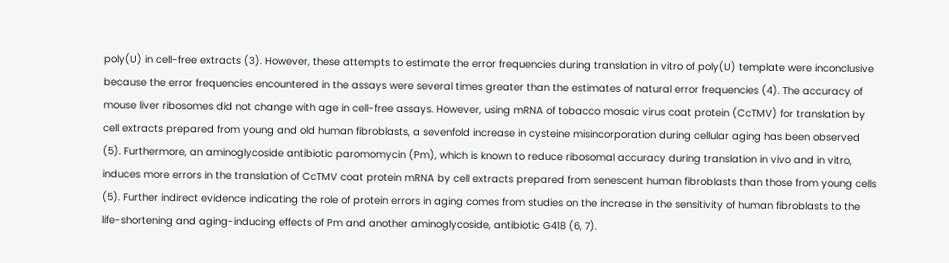poly(U) in cell-free extracts (3). However, these attempts to estimate the error frequencies during translation in vitro of poly(U) template were inconclusive because the error frequencies encountered in the assays were several times greater than the estimates of natural error frequencies (4). The accuracy of mouse liver ribosomes did not change with age in cell-free assays. However, using mRNA of tobacco mosaic virus coat protein (CcTMV) for translation by cell extracts prepared from young and old human fibroblasts, a sevenfold increase in cysteine misincorporation during cellular aging has been observed (5). Furthermore, an aminoglycoside antibiotic paromomycin (Pm), which is known to reduce ribosomal accuracy during translation in vivo and in vitro, induces more errors in the translation of CcTMV coat protein mRNA by cell extracts prepared from senescent human fibroblasts than those from young cells (5). Further indirect evidence indicating the role of protein errors in aging comes from studies on the increase in the sensitivity of human fibroblasts to the life-shortening and aging-inducing effects of Pm and another aminoglycoside, antibiotic G418 (6, 7).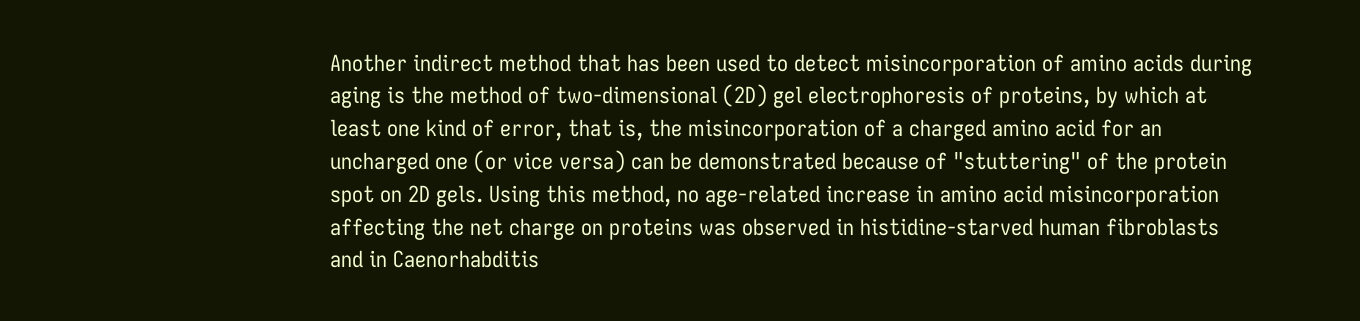Another indirect method that has been used to detect misincorporation of amino acids during aging is the method of two-dimensional (2D) gel electrophoresis of proteins, by which at least one kind of error, that is, the misincorporation of a charged amino acid for an uncharged one (or vice versa) can be demonstrated because of "stuttering" of the protein spot on 2D gels. Using this method, no age-related increase in amino acid misincorporation affecting the net charge on proteins was observed in histidine-starved human fibroblasts and in Caenorhabditis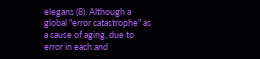elegans (8). Although a global "error catastrophe" as a cause of aging, due to error in each and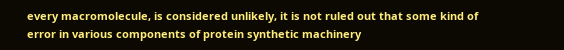every macromolecule, is considered unlikely, it is not ruled out that some kind of error in various components of protein synthetic machinery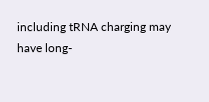including tRNA charging may have long-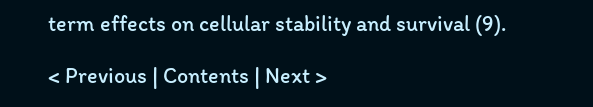term effects on cellular stability and survival (9).

< Previous | Contents | Next >